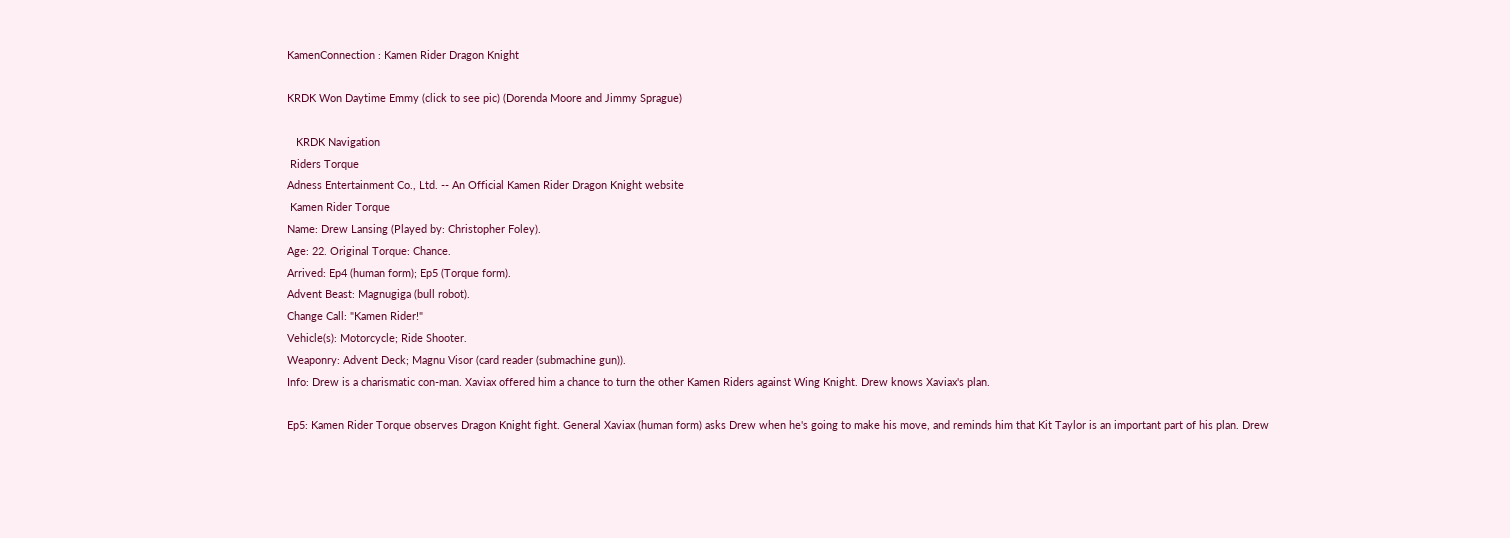KamenConnection : Kamen Rider Dragon Knight

KRDK Won Daytime Emmy (click to see pic) (Dorenda Moore and Jimmy Sprague)

   KRDK Navigation
 Riders Torque
Adness Entertainment Co., Ltd. -- An Official Kamen Rider Dragon Knight website
 Kamen Rider Torque
Name: Drew Lansing (Played by: Christopher Foley).
Age: 22. Original Torque: Chance.
Arrived: Ep4 (human form); Ep5 (Torque form).
Advent Beast: Magnugiga (bull robot).
Change Call: "Kamen Rider!"
Vehicle(s): Motorcycle; Ride Shooter.
Weaponry: Advent Deck; Magnu Visor (card reader (submachine gun)).
Info: Drew is a charismatic con-man. Xaviax offered him a chance to turn the other Kamen Riders against Wing Knight. Drew knows Xaviax's plan.

Ep5: Kamen Rider Torque observes Dragon Knight fight. General Xaviax (human form) asks Drew when he's going to make his move, and reminds him that Kit Taylor is an important part of his plan. Drew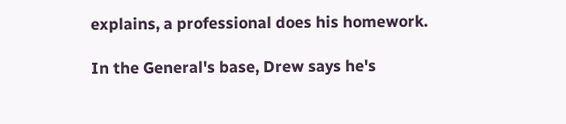explains, a professional does his homework.

In the General's base, Drew says he's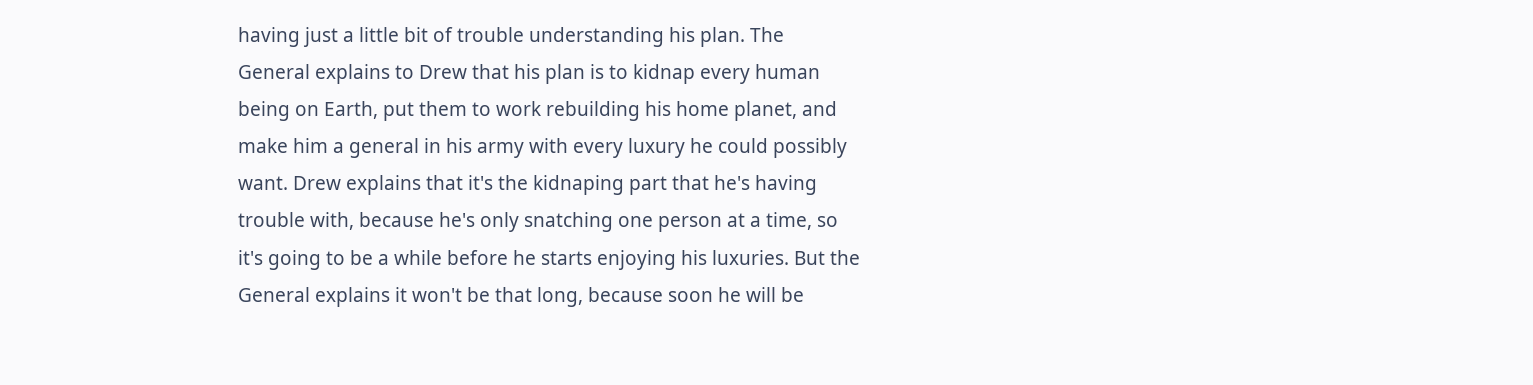having just a little bit of trouble understanding his plan. The General explains to Drew that his plan is to kidnap every human being on Earth, put them to work rebuilding his home planet, and make him a general in his army with every luxury he could possibly want. Drew explains that it's the kidnaping part that he's having trouble with, because he's only snatching one person at a time, so it's going to be a while before he starts enjoying his luxuries. But the General explains it won't be that long, because soon he will be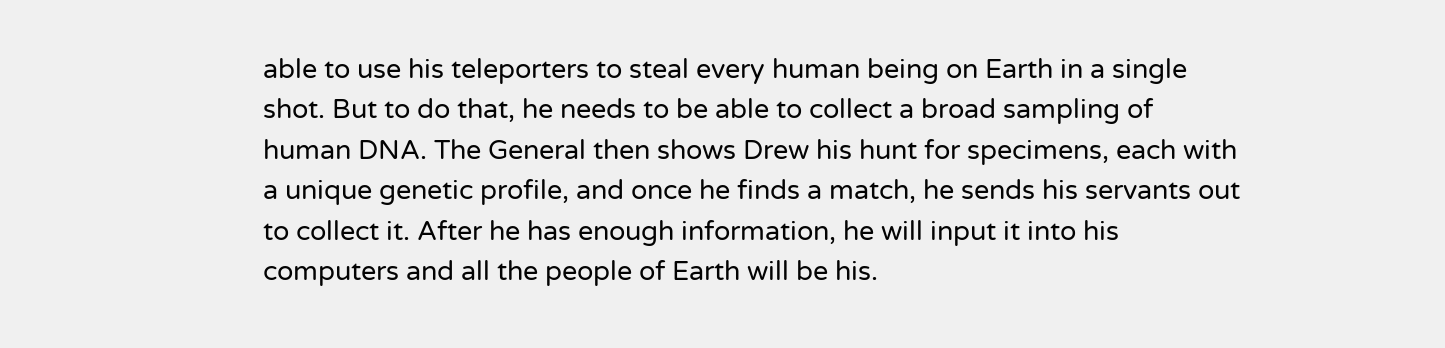able to use his teleporters to steal every human being on Earth in a single shot. But to do that, he needs to be able to collect a broad sampling of human DNA. The General then shows Drew his hunt for specimens, each with a unique genetic profile, and once he finds a match, he sends his servants out to collect it. After he has enough information, he will input it into his computers and all the people of Earth will be his.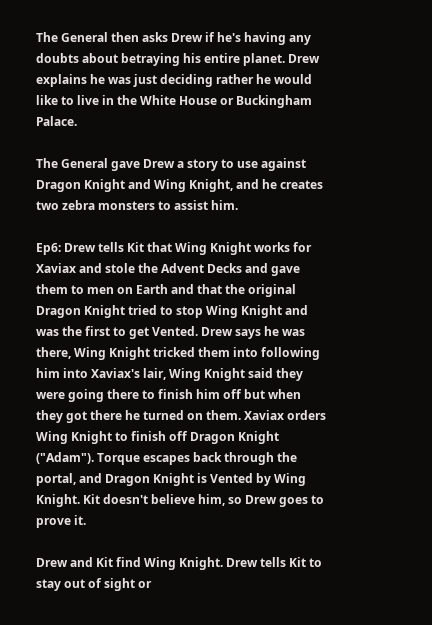The General then asks Drew if he's having any doubts about betraying his entire planet. Drew explains he was just deciding rather he would like to live in the White House or Buckingham Palace.

The General gave Drew a story to use against Dragon Knight and Wing Knight, and he creates two zebra monsters to assist him.

Ep6: Drew tells Kit that Wing Knight works for Xaviax and stole the Advent Decks and gave them to men on Earth and that the original Dragon Knight tried to stop Wing Knight and was the first to get Vented. Drew says he was there, Wing Knight tricked them into following him into Xaviax's lair, Wing Knight said they were going there to finish him off but when they got there he turned on them. Xaviax orders Wing Knight to finish off Dragon Knight ("Adam"). Torque escapes back through the portal, and Dragon Knight is Vented by Wing Knight. Kit doesn't believe him, so Drew goes to prove it.

Drew and Kit find Wing Knight. Drew tells Kit to stay out of sight or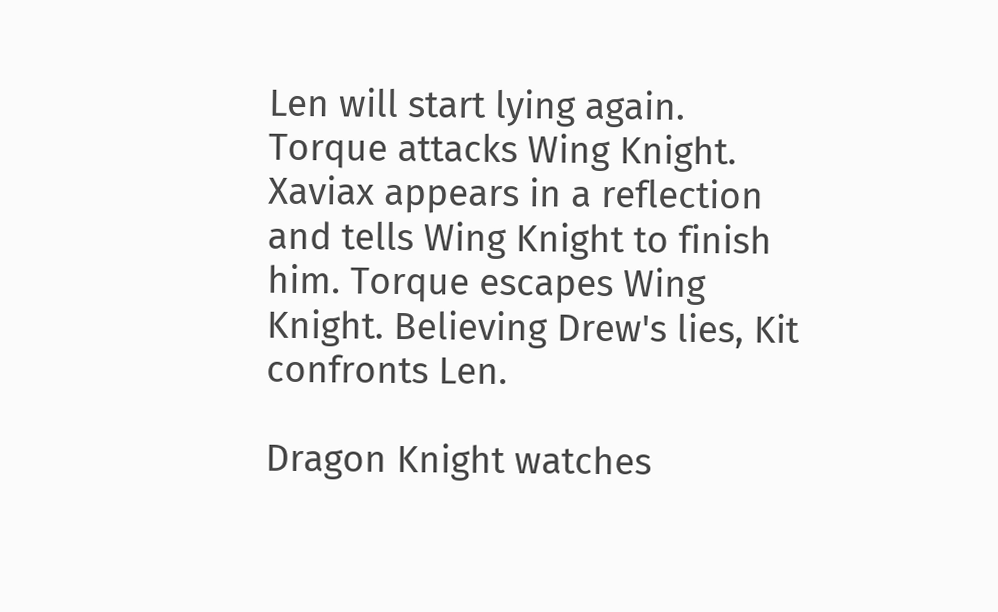Len will start lying again. Torque attacks Wing Knight. Xaviax appears in a reflection and tells Wing Knight to finish him. Torque escapes Wing Knight. Believing Drew's lies, Kit confronts Len.

Dragon Knight watches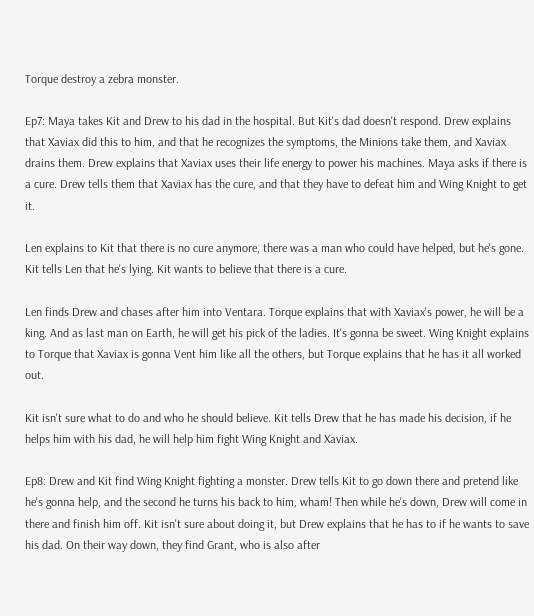Torque destroy a zebra monster.

Ep7: Maya takes Kit and Drew to his dad in the hospital. But Kit's dad doesn't respond. Drew explains that Xaviax did this to him, and that he recognizes the symptoms, the Minions take them, and Xaviax drains them. Drew explains that Xaviax uses their life energy to power his machines. Maya asks if there is a cure. Drew tells them that Xaviax has the cure, and that they have to defeat him and Wing Knight to get it.

Len explains to Kit that there is no cure anymore, there was a man who could have helped, but he's gone. Kit tells Len that he's lying. Kit wants to believe that there is a cure.

Len finds Drew and chases after him into Ventara. Torque explains that with Xaviax's power, he will be a king. And as last man on Earth, he will get his pick of the ladies. It's gonna be sweet. Wing Knight explains to Torque that Xaviax is gonna Vent him like all the others, but Torque explains that he has it all worked out.

Kit isn't sure what to do and who he should believe. Kit tells Drew that he has made his decision, if he helps him with his dad, he will help him fight Wing Knight and Xaviax.

Ep8: Drew and Kit find Wing Knight fighting a monster. Drew tells Kit to go down there and pretend like he's gonna help, and the second he turns his back to him, wham! Then while he's down, Drew will come in there and finish him off. Kit isn't sure about doing it, but Drew explains that he has to if he wants to save his dad. On their way down, they find Grant, who is also after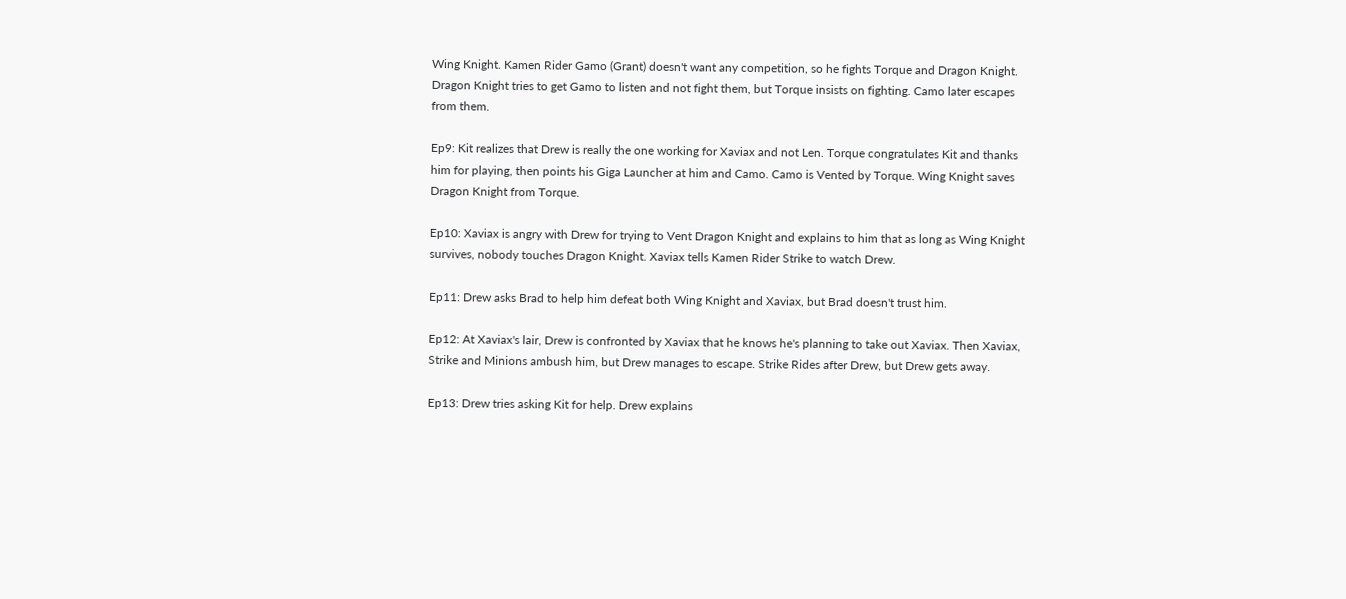Wing Knight. Kamen Rider Gamo (Grant) doesn't want any competition, so he fights Torque and Dragon Knight. Dragon Knight tries to get Gamo to listen and not fight them, but Torque insists on fighting. Camo later escapes from them.

Ep9: Kit realizes that Drew is really the one working for Xaviax and not Len. Torque congratulates Kit and thanks him for playing, then points his Giga Launcher at him and Camo. Camo is Vented by Torque. Wing Knight saves Dragon Knight from Torque.

Ep10: Xaviax is angry with Drew for trying to Vent Dragon Knight and explains to him that as long as Wing Knight survives, nobody touches Dragon Knight. Xaviax tells Kamen Rider Strike to watch Drew.

Ep11: Drew asks Brad to help him defeat both Wing Knight and Xaviax, but Brad doesn't trust him.

Ep12: At Xaviax's lair, Drew is confronted by Xaviax that he knows he's planning to take out Xaviax. Then Xaviax, Strike and Minions ambush him, but Drew manages to escape. Strike Rides after Drew, but Drew gets away.

Ep13: Drew tries asking Kit for help. Drew explains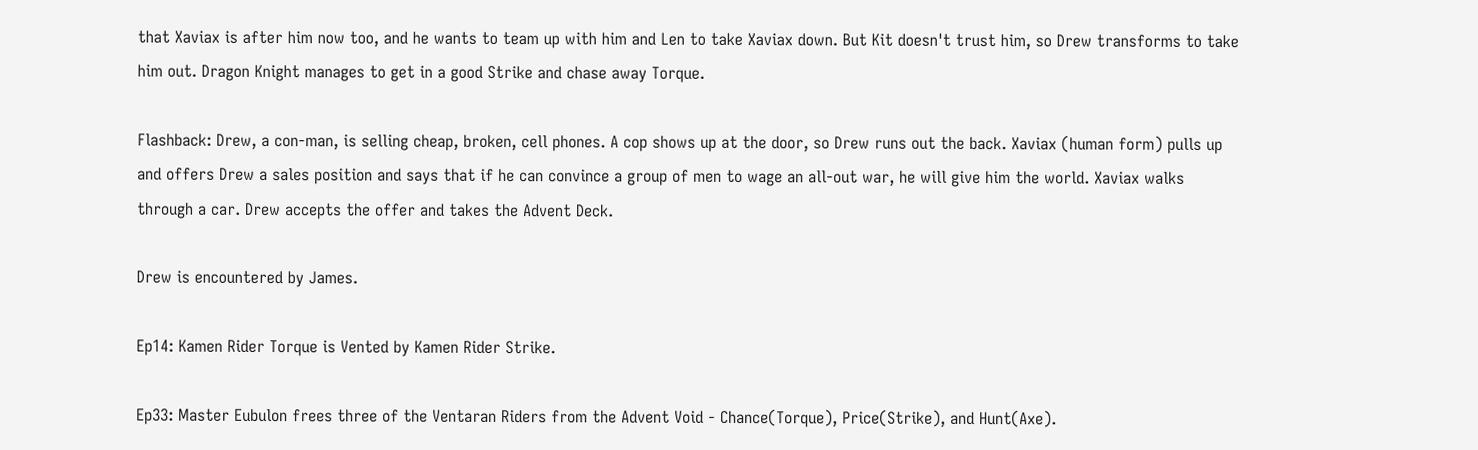that Xaviax is after him now too, and he wants to team up with him and Len to take Xaviax down. But Kit doesn't trust him, so Drew transforms to take him out. Dragon Knight manages to get in a good Strike and chase away Torque.

Flashback: Drew, a con-man, is selling cheap, broken, cell phones. A cop shows up at the door, so Drew runs out the back. Xaviax (human form) pulls up and offers Drew a sales position and says that if he can convince a group of men to wage an all-out war, he will give him the world. Xaviax walks through a car. Drew accepts the offer and takes the Advent Deck.

Drew is encountered by James.

Ep14: Kamen Rider Torque is Vented by Kamen Rider Strike.

Ep33: Master Eubulon frees three of the Ventaran Riders from the Advent Void - Chance(Torque), Price(Strike), and Hunt(Axe).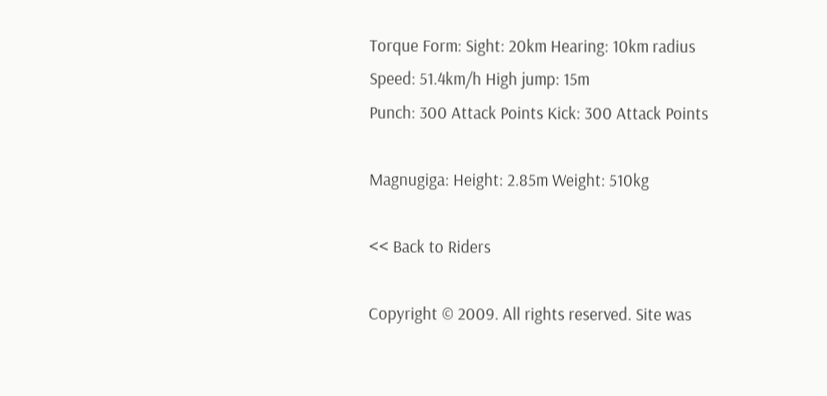Torque Form: Sight: 20km Hearing: 10km radius Speed: 51.4km/h High jump: 15m
Punch: 300 Attack Points Kick: 300 Attack Points

Magnugiga: Height: 2.85m Weight: 510kg

<< Back to Riders

Copyright © 2009. All rights reserved. Site was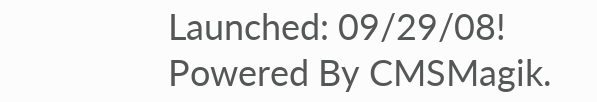Launched: 09/29/08! Powered By CMSMagik.